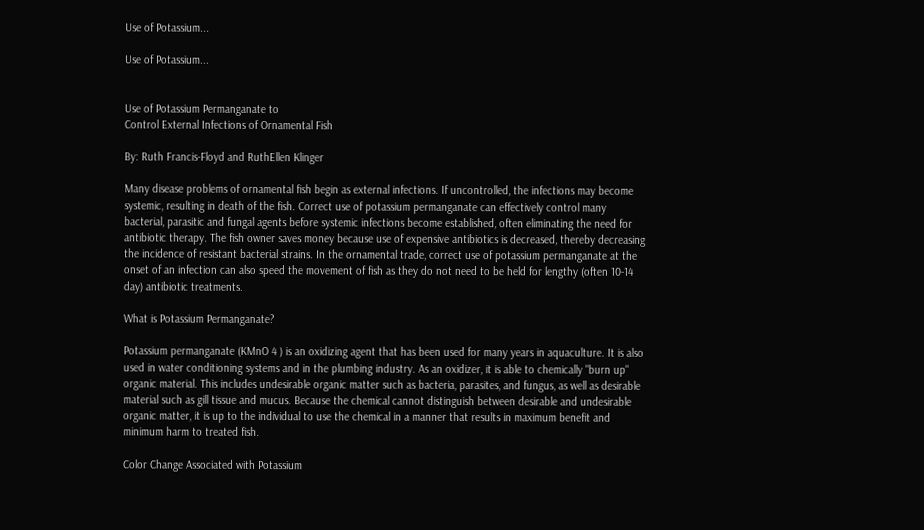Use of Potassium...

Use of Potassium...


Use of Potassium Permanganate to
Control External Infections of Ornamental Fish

By: Ruth Francis-Floyd and RuthEllen Klinger

Many disease problems of ornamental fish begin as external infections. If uncontrolled, the infections may become systemic, resulting in death of the fish. Correct use of potassium permanganate can effectively control many bacterial, parasitic and fungal agents before systemic infections become established, often eliminating the need for antibiotic therapy. The fish owner saves money because use of expensive antibiotics is decreased, thereby decreasing the incidence of resistant bacterial strains. In the ornamental trade, correct use of potassium permanganate at the onset of an infection can also speed the movement of fish as they do not need to be held for lengthy (often 10-14 day) antibiotic treatments.

What is Potassium Permanganate?

Potassium permanganate (KMnO 4 ) is an oxidizing agent that has been used for many years in aquaculture. It is also used in water conditioning systems and in the plumbing industry. As an oxidizer, it is able to chemically "burn up" organic material. This includes undesirable organic matter such as bacteria, parasites, and fungus, as well as desirable material such as gill tissue and mucus. Because the chemical cannot distinguish between desirable and undesirable organic matter, it is up to the individual to use the chemical in a manner that results in maximum benefit and minimum harm to treated fish.

Color Change Associated with Potassium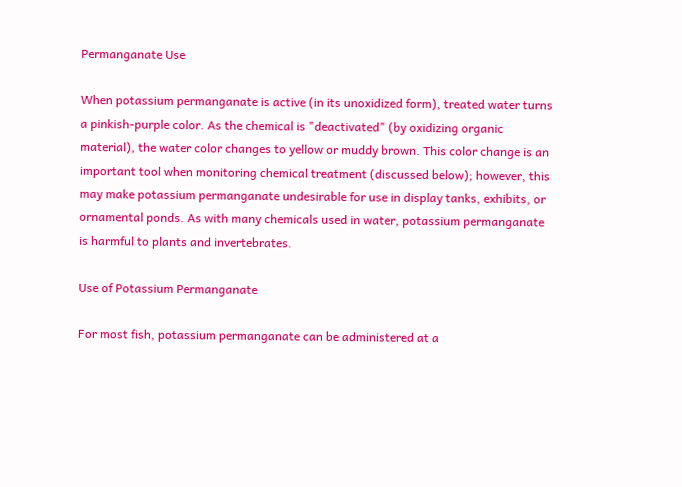Permanganate Use

When potassium permanganate is active (in its unoxidized form), treated water turns a pinkish-purple color. As the chemical is "deactivated" (by oxidizing organic material), the water color changes to yellow or muddy brown. This color change is an important tool when monitoring chemical treatment (discussed below); however, this may make potassium permanganate undesirable for use in display tanks, exhibits, or ornamental ponds. As with many chemicals used in water, potassium permanganate is harmful to plants and invertebrates.

Use of Potassium Permanganate

For most fish, potassium permanganate can be administered at a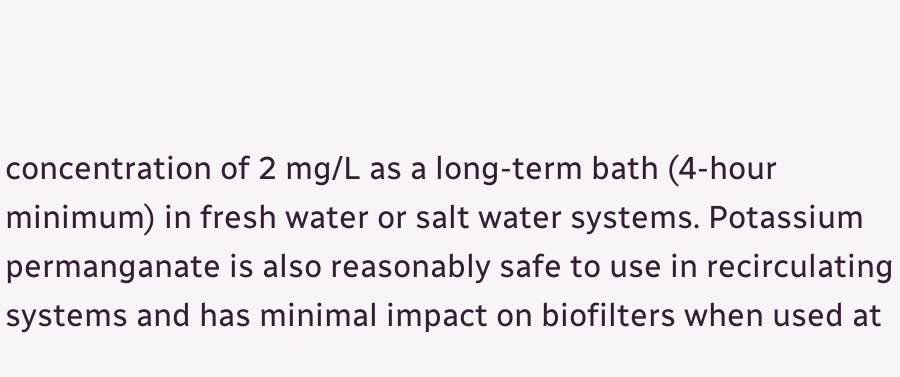concentration of 2 mg/L as a long-term bath (4-hour minimum) in fresh water or salt water systems. Potassium permanganate is also reasonably safe to use in recirculating systems and has minimal impact on biofilters when used at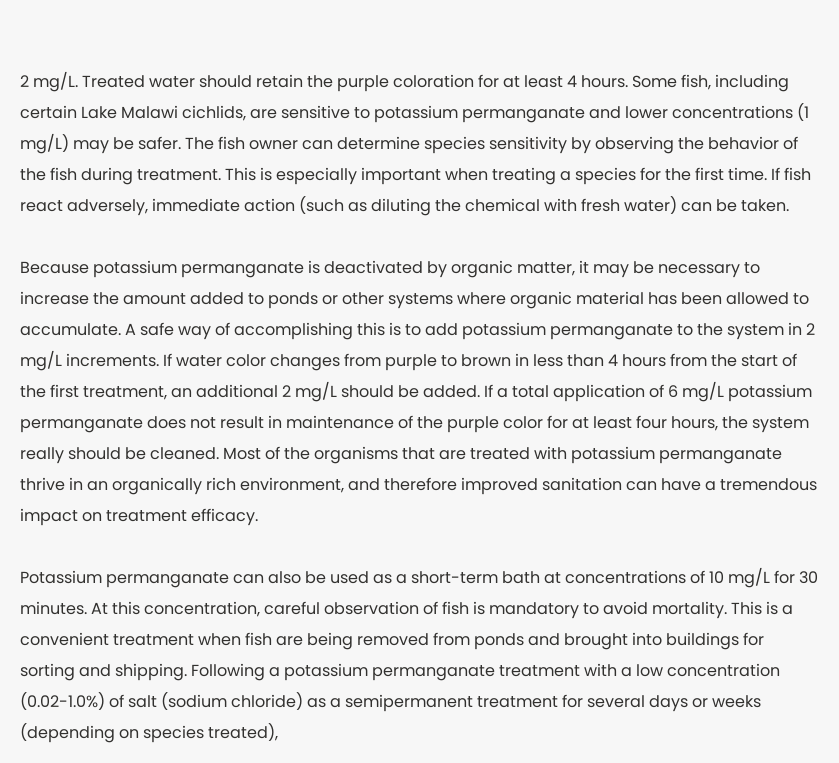2 mg/L. Treated water should retain the purple coloration for at least 4 hours. Some fish, including certain Lake Malawi cichlids, are sensitive to potassium permanganate and lower concentrations (1 mg/L) may be safer. The fish owner can determine species sensitivity by observing the behavior of the fish during treatment. This is especially important when treating a species for the first time. If fish react adversely, immediate action (such as diluting the chemical with fresh water) can be taken.

Because potassium permanganate is deactivated by organic matter, it may be necessary to increase the amount added to ponds or other systems where organic material has been allowed to accumulate. A safe way of accomplishing this is to add potassium permanganate to the system in 2 mg/L increments. If water color changes from purple to brown in less than 4 hours from the start of the first treatment, an additional 2 mg/L should be added. If a total application of 6 mg/L potassium permanganate does not result in maintenance of the purple color for at least four hours, the system really should be cleaned. Most of the organisms that are treated with potassium permanganate thrive in an organically rich environment, and therefore improved sanitation can have a tremendous impact on treatment efficacy.

Potassium permanganate can also be used as a short-term bath at concentrations of 10 mg/L for 30 minutes. At this concentration, careful observation of fish is mandatory to avoid mortality. This is a convenient treatment when fish are being removed from ponds and brought into buildings for sorting and shipping. Following a potassium permanganate treatment with a low concentration (0.02-1.0%) of salt (sodium chloride) as a semipermanent treatment for several days or weeks (depending on species treated),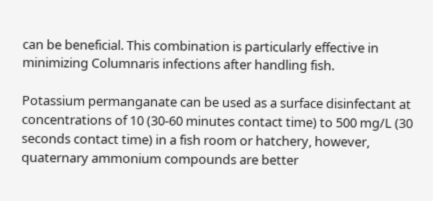can be beneficial. This combination is particularly effective in minimizing Columnaris infections after handling fish.

Potassium permanganate can be used as a surface disinfectant at concentrations of 10 (30-60 minutes contact time) to 500 mg/L (30 seconds contact time) in a fish room or hatchery, however, quaternary ammonium compounds are better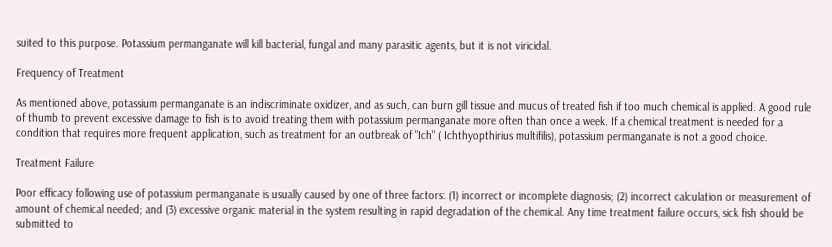suited to this purpose. Potassium permanganate will kill bacterial, fungal and many parasitic agents, but it is not viricidal.

Frequency of Treatment

As mentioned above, potassium permanganate is an indiscriminate oxidizer, and as such, can burn gill tissue and mucus of treated fish if too much chemical is applied. A good rule of thumb to prevent excessive damage to fish is to avoid treating them with potassium permanganate more often than once a week. If a chemical treatment is needed for a condition that requires more frequent application, such as treatment for an outbreak of "Ich" ( Ichthyopthirius multifilis), potassium permanganate is not a good choice.

Treatment Failure

Poor efficacy following use of potassium permanganate is usually caused by one of three factors: (1) incorrect or incomplete diagnosis; (2) incorrect calculation or measurement of amount of chemical needed; and (3) excessive organic material in the system resulting in rapid degradation of the chemical. Any time treatment failure occurs, sick fish should be submitted to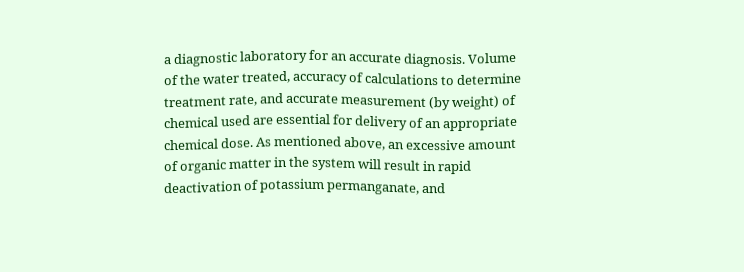a diagnostic laboratory for an accurate diagnosis. Volume of the water treated, accuracy of calculations to determine treatment rate, and accurate measurement (by weight) of chemical used are essential for delivery of an appropriate chemical dose. As mentioned above, an excessive amount of organic matter in the system will result in rapid deactivation of potassium permanganate, and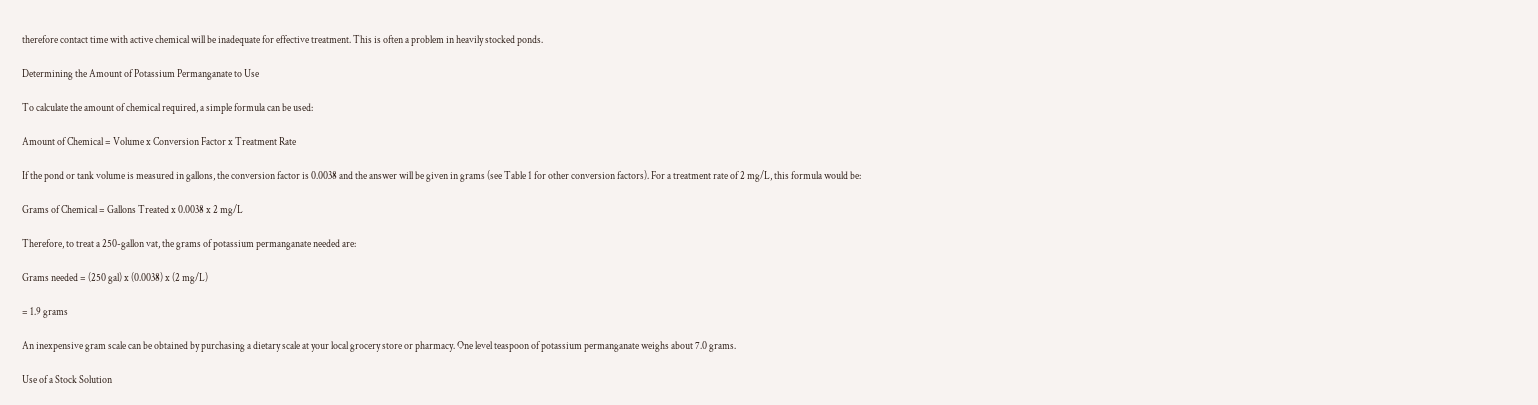therefore contact time with active chemical will be inadequate for effective treatment. This is often a problem in heavily stocked ponds.

Determining the Amount of Potassium Permanganate to Use

To calculate the amount of chemical required, a simple formula can be used:

Amount of Chemical = Volume x Conversion Factor x Treatment Rate

If the pond or tank volume is measured in gallons, the conversion factor is 0.0038 and the answer will be given in grams (see Table 1 for other conversion factors). For a treatment rate of 2 mg/L, this formula would be:

Grams of Chemical = Gallons Treated x 0.0038 x 2 mg/L

Therefore, to treat a 250-gallon vat, the grams of potassium permanganate needed are:

Grams needed = (250 gal) x (0.0038) x (2 mg/L)

= 1.9 grams

An inexpensive gram scale can be obtained by purchasing a dietary scale at your local grocery store or pharmacy. One level teaspoon of potassium permanganate weighs about 7.0 grams.

Use of a Stock Solution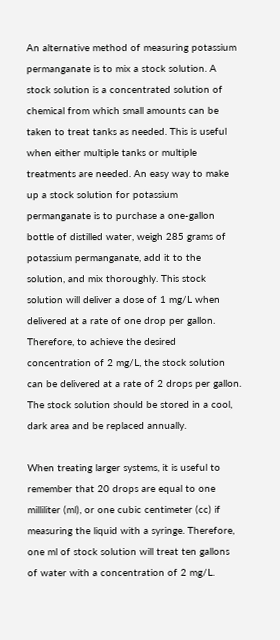An alternative method of measuring potassium permanganate is to mix a stock solution. A stock solution is a concentrated solution of chemical from which small amounts can be taken to treat tanks as needed. This is useful when either multiple tanks or multiple treatments are needed. An easy way to make up a stock solution for potassium permanganate is to purchase a one-gallon bottle of distilled water, weigh 285 grams of potassium permanganate, add it to the solution, and mix thoroughly. This stock solution will deliver a dose of 1 mg/L when delivered at a rate of one drop per gallon. Therefore, to achieve the desired concentration of 2 mg/L, the stock solution can be delivered at a rate of 2 drops per gallon. The stock solution should be stored in a cool, dark area and be replaced annually.

When treating larger systems, it is useful to remember that 20 drops are equal to one milliliter (ml), or one cubic centimeter (cc) if measuring the liquid with a syringe. Therefore, one ml of stock solution will treat ten gallons of water with a concentration of 2 mg/L.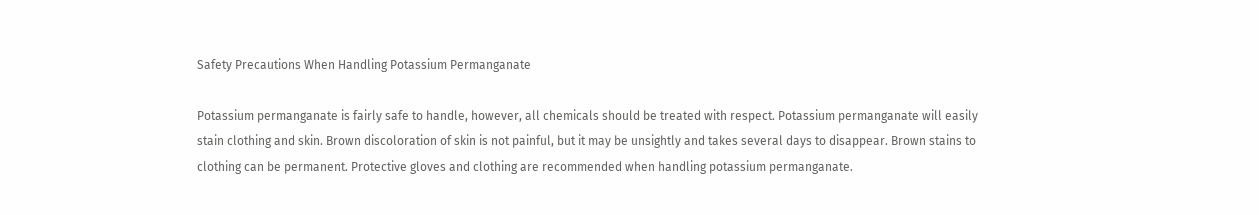Safety Precautions When Handling Potassium Permanganate

Potassium permanganate is fairly safe to handle, however, all chemicals should be treated with respect. Potassium permanganate will easily stain clothing and skin. Brown discoloration of skin is not painful, but it may be unsightly and takes several days to disappear. Brown stains to clothing can be permanent. Protective gloves and clothing are recommended when handling potassium permanganate.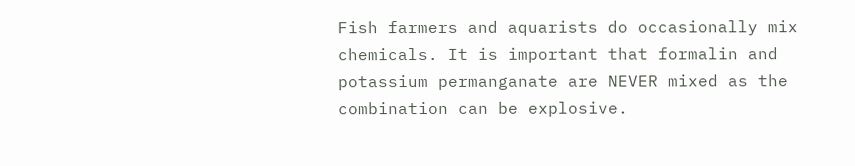Fish farmers and aquarists do occasionally mix chemicals. It is important that formalin and potassium permanganate are NEVER mixed as the combination can be explosive.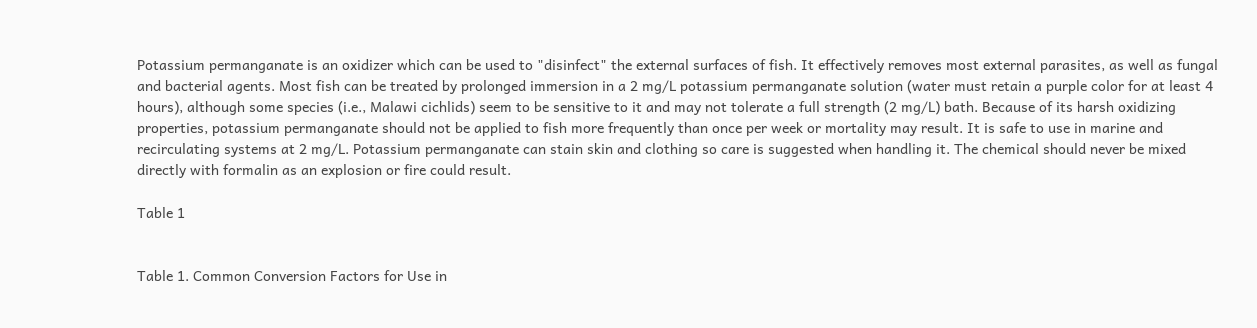Potassium permanganate is an oxidizer which can be used to "disinfect" the external surfaces of fish. It effectively removes most external parasites, as well as fungal and bacterial agents. Most fish can be treated by prolonged immersion in a 2 mg/L potassium permanganate solution (water must retain a purple color for at least 4 hours), although some species (i.e., Malawi cichlids) seem to be sensitive to it and may not tolerate a full strength (2 mg/L) bath. Because of its harsh oxidizing properties, potassium permanganate should not be applied to fish more frequently than once per week or mortality may result. It is safe to use in marine and recirculating systems at 2 mg/L. Potassium permanganate can stain skin and clothing so care is suggested when handling it. The chemical should never be mixed directly with formalin as an explosion or fire could result.

Table 1


Table 1. Common Conversion Factors for Use in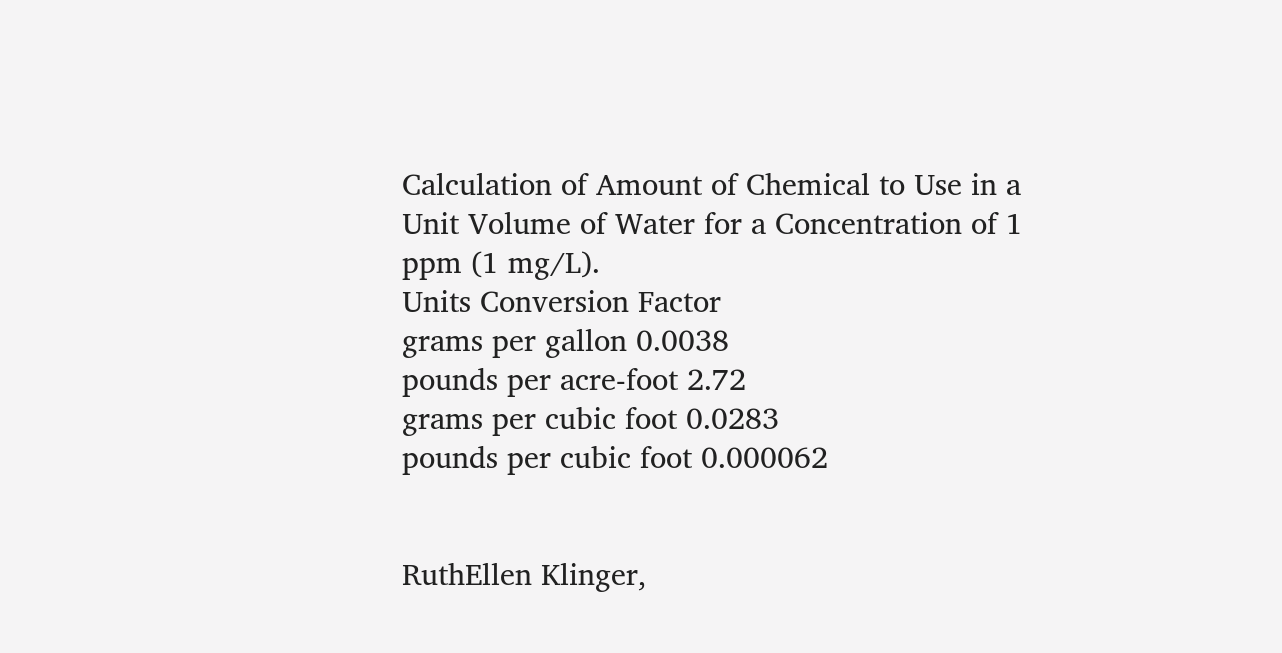Calculation of Amount of Chemical to Use in a Unit Volume of Water for a Concentration of 1 ppm (1 mg/L).
Units Conversion Factor
grams per gallon 0.0038
pounds per acre-foot 2.72
grams per cubic foot 0.0283
pounds per cubic foot 0.000062


RuthEllen Klinger,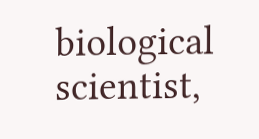biological scientist,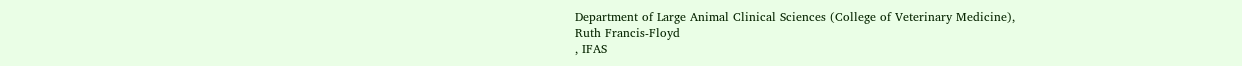Department of Large Animal Clinical Sciences (College of Veterinary Medicine),
Ruth Francis-Floyd
, IFAS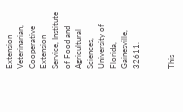Extension Veterinarian, Cooperative Extension Service, Institute of Food and Agricultural Sciences, University of Florida, Gainesville, 32611.


This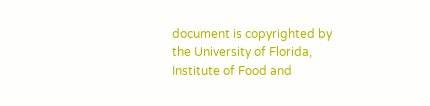document is copyrighted by the University of Florida, Institute of Food and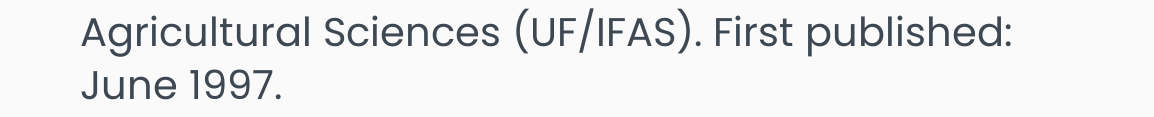Agricultural Sciences (UF/IFAS). First published: June 1997.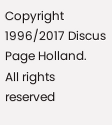Copyright 1996/2017 Discus Page Holland.
All rights reserved